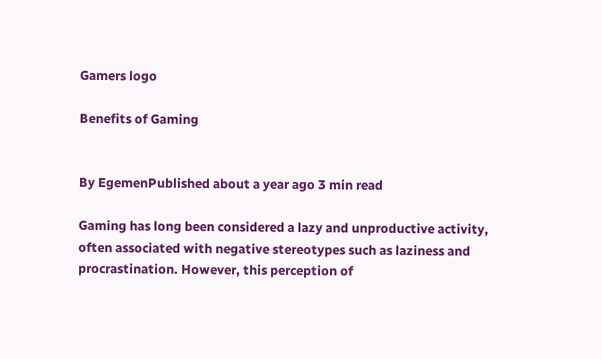Gamers logo

Benefits of Gaming


By EgemenPublished about a year ago 3 min read

Gaming has long been considered a lazy and unproductive activity, often associated with negative stereotypes such as laziness and procrastination. However, this perception of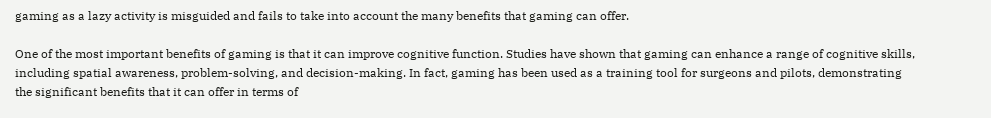gaming as a lazy activity is misguided and fails to take into account the many benefits that gaming can offer.

One of the most important benefits of gaming is that it can improve cognitive function. Studies have shown that gaming can enhance a range of cognitive skills, including spatial awareness, problem-solving, and decision-making. In fact, gaming has been used as a training tool for surgeons and pilots, demonstrating the significant benefits that it can offer in terms of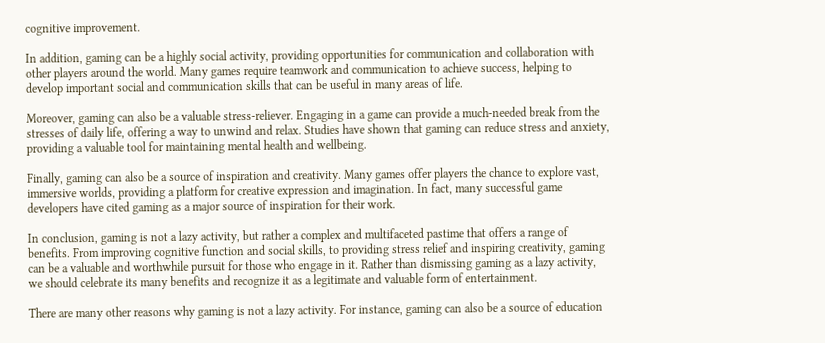cognitive improvement.

In addition, gaming can be a highly social activity, providing opportunities for communication and collaboration with other players around the world. Many games require teamwork and communication to achieve success, helping to develop important social and communication skills that can be useful in many areas of life.

Moreover, gaming can also be a valuable stress-reliever. Engaging in a game can provide a much-needed break from the stresses of daily life, offering a way to unwind and relax. Studies have shown that gaming can reduce stress and anxiety, providing a valuable tool for maintaining mental health and wellbeing.

Finally, gaming can also be a source of inspiration and creativity. Many games offer players the chance to explore vast, immersive worlds, providing a platform for creative expression and imagination. In fact, many successful game developers have cited gaming as a major source of inspiration for their work.

In conclusion, gaming is not a lazy activity, but rather a complex and multifaceted pastime that offers a range of benefits. From improving cognitive function and social skills, to providing stress relief and inspiring creativity, gaming can be a valuable and worthwhile pursuit for those who engage in it. Rather than dismissing gaming as a lazy activity, we should celebrate its many benefits and recognize it as a legitimate and valuable form of entertainment.

There are many other reasons why gaming is not a lazy activity. For instance, gaming can also be a source of education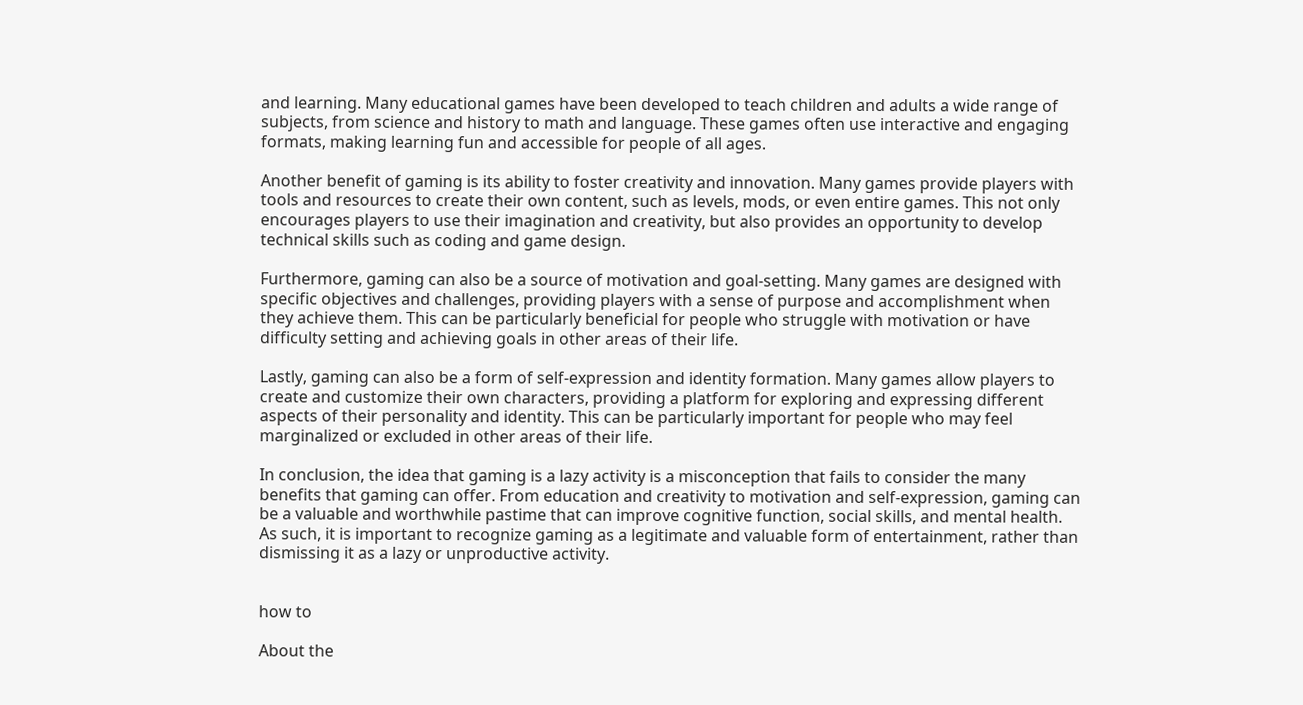and learning. Many educational games have been developed to teach children and adults a wide range of subjects, from science and history to math and language. These games often use interactive and engaging formats, making learning fun and accessible for people of all ages.

Another benefit of gaming is its ability to foster creativity and innovation. Many games provide players with tools and resources to create their own content, such as levels, mods, or even entire games. This not only encourages players to use their imagination and creativity, but also provides an opportunity to develop technical skills such as coding and game design.

Furthermore, gaming can also be a source of motivation and goal-setting. Many games are designed with specific objectives and challenges, providing players with a sense of purpose and accomplishment when they achieve them. This can be particularly beneficial for people who struggle with motivation or have difficulty setting and achieving goals in other areas of their life.

Lastly, gaming can also be a form of self-expression and identity formation. Many games allow players to create and customize their own characters, providing a platform for exploring and expressing different aspects of their personality and identity. This can be particularly important for people who may feel marginalized or excluded in other areas of their life.

In conclusion, the idea that gaming is a lazy activity is a misconception that fails to consider the many benefits that gaming can offer. From education and creativity to motivation and self-expression, gaming can be a valuable and worthwhile pastime that can improve cognitive function, social skills, and mental health. As such, it is important to recognize gaming as a legitimate and valuable form of entertainment, rather than dismissing it as a lazy or unproductive activity.


how to

About the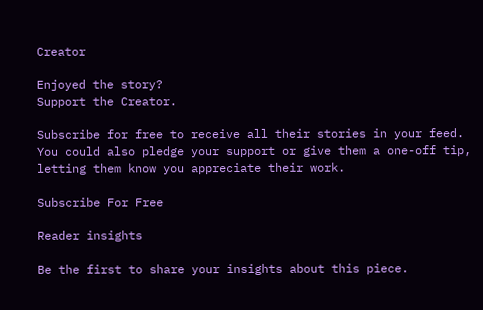Creator

Enjoyed the story?
Support the Creator.

Subscribe for free to receive all their stories in your feed. You could also pledge your support or give them a one-off tip, letting them know you appreciate their work.

Subscribe For Free

Reader insights

Be the first to share your insights about this piece.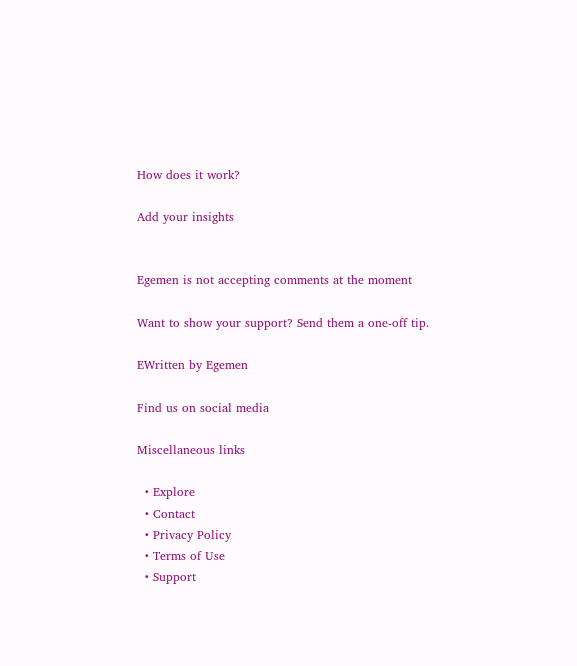How does it work?

Add your insights


Egemen is not accepting comments at the moment

Want to show your support? Send them a one-off tip.

EWritten by Egemen

Find us on social media

Miscellaneous links

  • Explore
  • Contact
  • Privacy Policy
  • Terms of Use
  • Support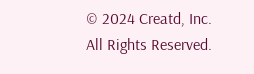© 2024 Creatd, Inc. All Rights Reserved.